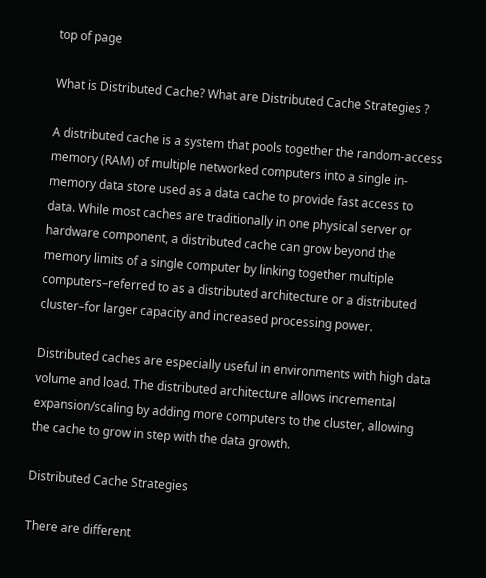top of page

What is Distributed Cache? What are Distributed Cache Strategies ?

A distributed cache is a system that pools together the random-access memory (RAM) of multiple networked computers into a single in-memory data store used as a data cache to provide fast access to data. While most caches are traditionally in one physical server or hardware component, a distributed cache can grow beyond the memory limits of a single computer by linking together multiple computers–referred to as a distributed architecture or a distributed cluster–for larger capacity and increased processing power.

Distributed caches are especially useful in environments with high data volume and load. The distributed architecture allows incremental expansion/scaling by adding more computers to the cluster, allowing the cache to grow in step with the data growth.

Distributed Cache Strategies

There are different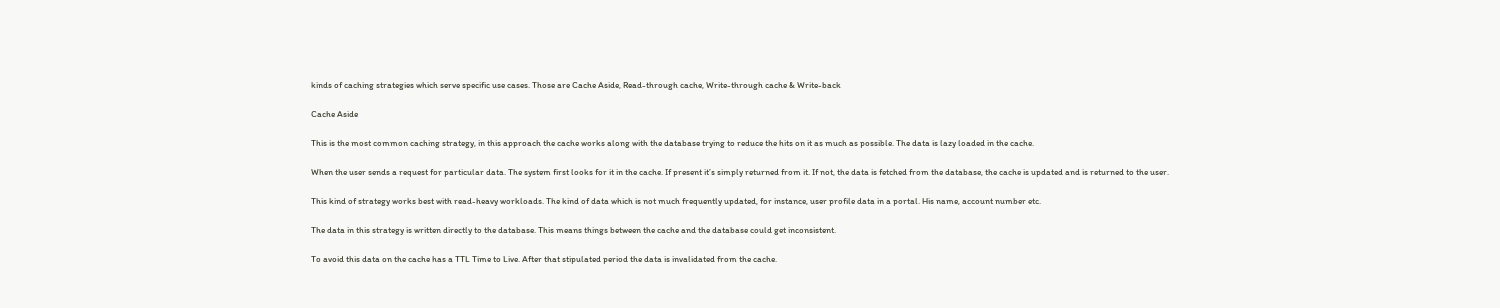kinds of caching strategies which serve specific use cases. Those are Cache Aside, Read-through cache, Write-through cache & Write-back

Cache Aside

This is the most common caching strategy, in this approach the cache works along with the database trying to reduce the hits on it as much as possible. The data is lazy loaded in the cache.

When the user sends a request for particular data. The system first looks for it in the cache. If present it’s simply returned from it. If not, the data is fetched from the database, the cache is updated and is returned to the user.

This kind of strategy works best with read-heavy workloads. The kind of data which is not much frequently updated, for instance, user profile data in a portal. His name, account number etc.

The data in this strategy is written directly to the database. This means things between the cache and the database could get inconsistent.

To avoid this data on the cache has a TTL Time to Live. After that stipulated period the data is invalidated from the cache.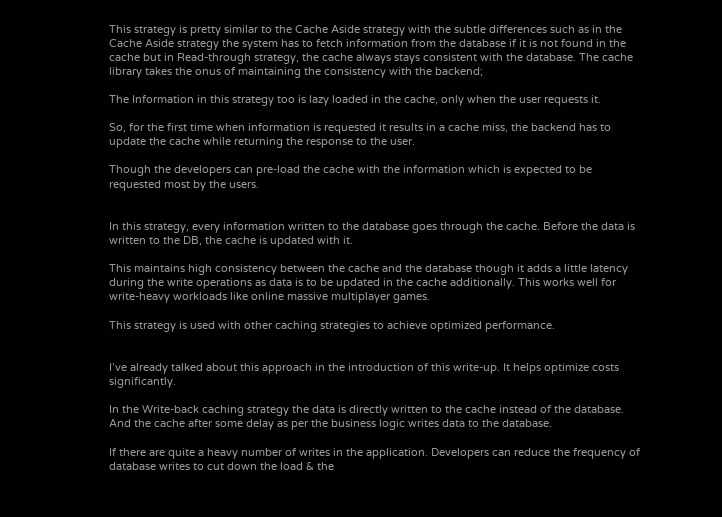This strategy is pretty similar to the Cache Aside strategy with the subtle differences such as in the Cache Aside strategy the system has to fetch information from the database if it is not found in the cache but in Read-through strategy, the cache always stays consistent with the database. The cache library takes the onus of maintaining the consistency with the backend;

The Information in this strategy too is lazy loaded in the cache, only when the user requests it.

So, for the first time when information is requested it results in a cache miss, the backend has to update the cache while returning the response to the user.

Though the developers can pre-load the cache with the information which is expected to be requested most by the users.


In this strategy, every information written to the database goes through the cache. Before the data is written to the DB, the cache is updated with it.

This maintains high consistency between the cache and the database though it adds a little latency during the write operations as data is to be updated in the cache additionally. This works well for write-heavy workloads like online massive multiplayer games.

This strategy is used with other caching strategies to achieve optimized performance.


I’ve already talked about this approach in the introduction of this write-up. It helps optimize costs significantly.

In the Write-back caching strategy the data is directly written to the cache instead of the database. And the cache after some delay as per the business logic writes data to the database.

If there are quite a heavy number of writes in the application. Developers can reduce the frequency of database writes to cut down the load & the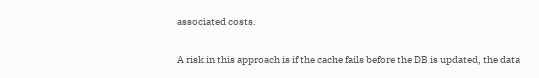associated costs.

A risk in this approach is if the cache fails before the DB is updated, the data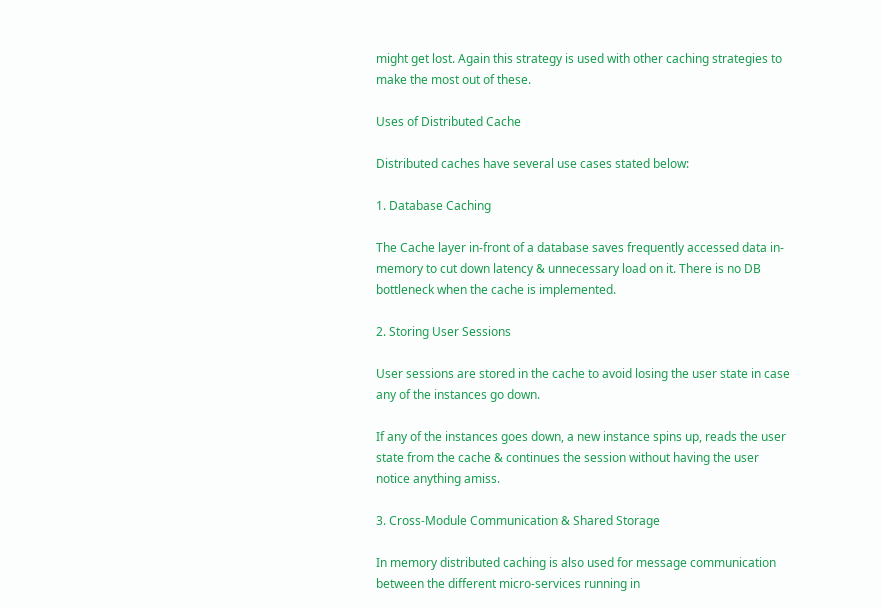might get lost. Again this strategy is used with other caching strategies to make the most out of these.

Uses of Distributed Cache

Distributed caches have several use cases stated below:

1. Database Caching

The Cache layer in-front of a database saves frequently accessed data in-memory to cut down latency & unnecessary load on it. There is no DB bottleneck when the cache is implemented.

2. Storing User Sessions

User sessions are stored in the cache to avoid losing the user state in case any of the instances go down.

If any of the instances goes down, a new instance spins up, reads the user state from the cache & continues the session without having the user notice anything amiss.

3. Cross-Module Communication & Shared Storage

In memory distributed caching is also used for message communication between the different micro-services running in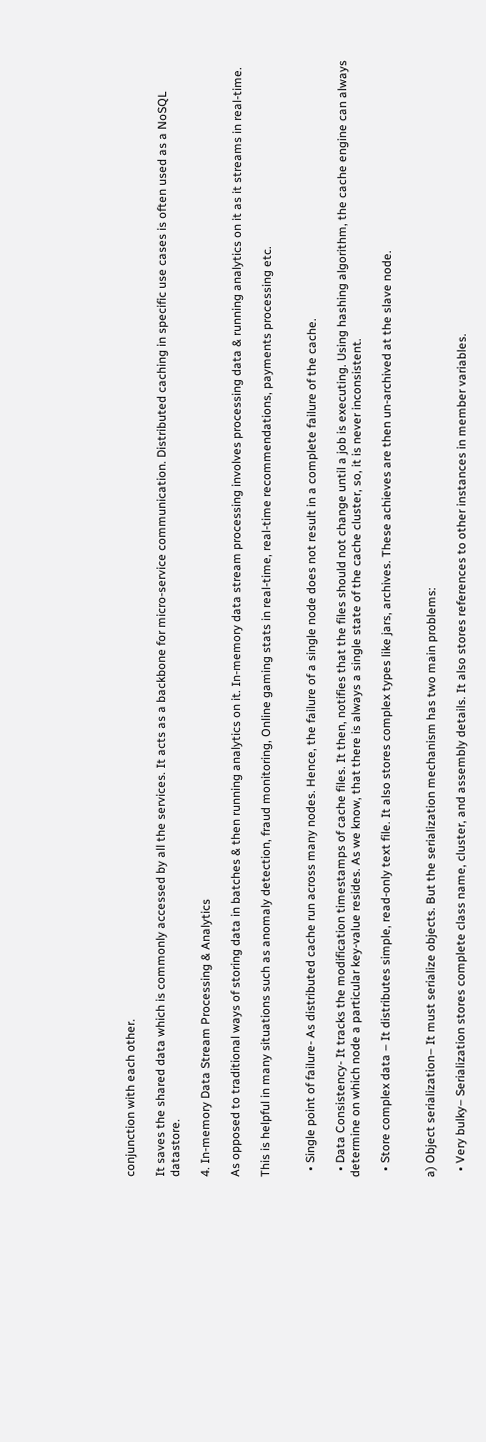conjunction with each other.

It saves the shared data which is commonly accessed by all the services. It acts as a backbone for micro-service communication. Distributed caching in specific use cases is often used as a NoSQL datastore.

4. In-memory Data Stream Processing & Analytics

As opposed to traditional ways of storing data in batches & then running analytics on it. In-memory data stream processing involves processing data & running analytics on it as it streams in real-time.

This is helpful in many situations such as anomaly detection, fraud monitoring, Online gaming stats in real-time, real-time recommendations, payments processing etc.


  • Single point of failure- As distributed cache run across many nodes. Hence, the failure of a single node does not result in a complete failure of the cache.

  • Data Consistency- It tracks the modification timestamps of cache files. It then, notifies that the files should not change until a job is executing. Using hashing algorithm, the cache engine can always determine on which node a particular key-value resides. As we know, that there is always a single state of the cache cluster, so, it is never inconsistent.

  • Store complex data – It distributes simple, read-only text file. It also stores complex types like jars, archives. These achieves are then un-archived at the slave node.


a) Object serialization– It must serialize objects. But the serialization mechanism has two main problems:

  • Very bulky– Serialization stores complete class name, cluster, and assembly details. It also stores references to other instances in member variables.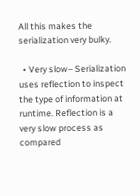All this makes the serialization very bulky.

  • Very slow– Serialization uses reflection to inspect the type of information at runtime. Reflection is a very slow process as compared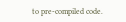to pre-compiled code.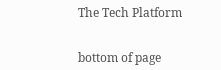The Tech Platform


bottom of page